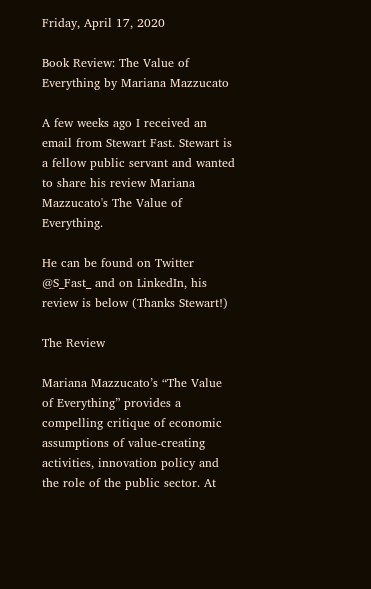Friday, April 17, 2020

Book Review: The Value of Everything by Mariana Mazzucato

A few weeks ago I received an email from Stewart Fast. Stewart is a fellow public servant and wanted to share his review Mariana Mazzucato's The Value of Everything.

He can be found on Twitter @S_Fast_ and on LinkedIn, his review is below (Thanks Stewart!)

The Review

Mariana Mazzucato’s “The Value of Everything” provides a compelling critique of economic assumptions of value-creating activities, innovation policy and the role of the public sector. At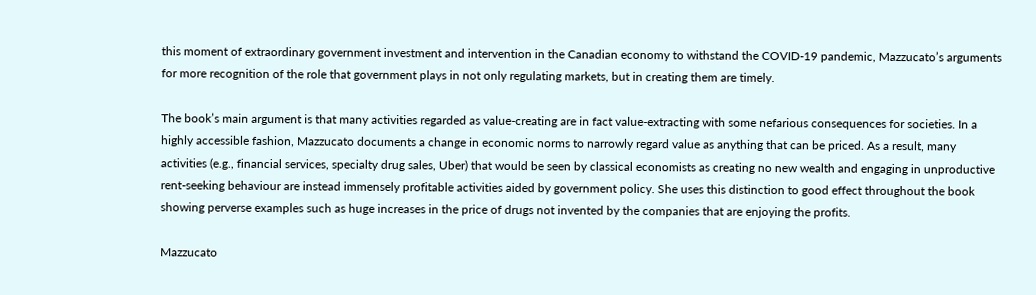this moment of extraordinary government investment and intervention in the Canadian economy to withstand the COVID-19 pandemic, Mazzucato’s arguments for more recognition of the role that government plays in not only regulating markets, but in creating them are timely.

The book’s main argument is that many activities regarded as value-creating are in fact value-extracting with some nefarious consequences for societies. In a highly accessible fashion, Mazzucato documents a change in economic norms to narrowly regard value as anything that can be priced. As a result, many activities (e.g., financial services, specialty drug sales, Uber) that would be seen by classical economists as creating no new wealth and engaging in unproductive rent-seeking behaviour are instead immensely profitable activities aided by government policy. She uses this distinction to good effect throughout the book showing perverse examples such as huge increases in the price of drugs not invented by the companies that are enjoying the profits.

Mazzucato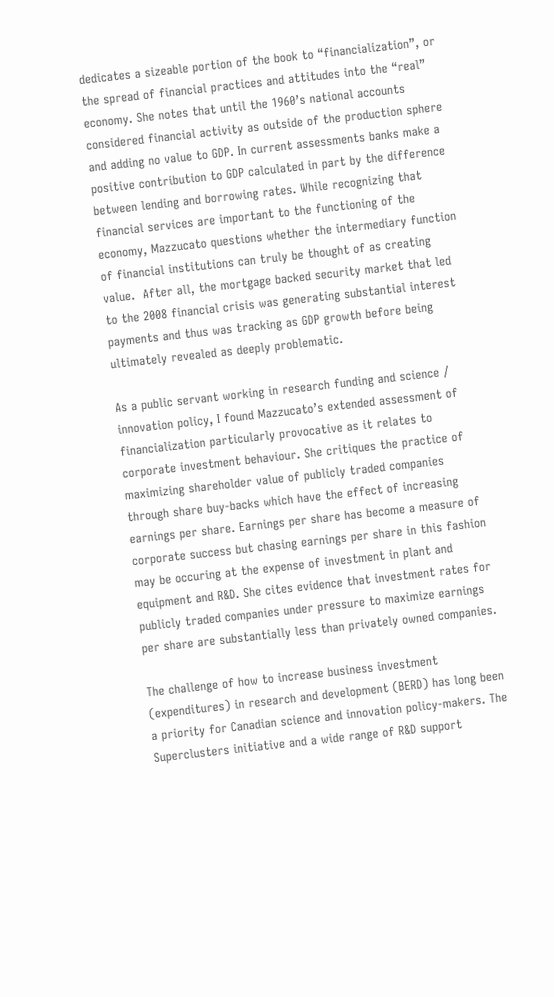dedicates a sizeable portion of the book to “financialization”, or the spread of financial practices and attitudes into the “real” economy. She notes that until the 1960’s national accounts considered financial activity as outside of the production sphere and adding no value to GDP. In current assessments banks make a positive contribution to GDP calculated in part by the difference between lending and borrowing rates. While recognizing that financial services are important to the functioning of the economy, Mazzucato questions whether the intermediary function of financial institutions can truly be thought of as creating value.  After all, the mortgage backed security market that led to the 2008 financial crisis was generating substantial interest payments and thus was tracking as GDP growth before being ultimately revealed as deeply problematic.

As a public servant working in research funding and science / innovation policy, I found Mazzucato’s extended assessment of financialization particularly provocative as it relates to corporate investment behaviour. She critiques the practice of maximizing shareholder value of publicly traded companies through share buy-backs which have the effect of increasing earnings per share. Earnings per share has become a measure of corporate success but chasing earnings per share in this fashion may be occuring at the expense of investment in plant and equipment and R&D. She cites evidence that investment rates for publicly traded companies under pressure to maximize earnings per share are substantially less than privately owned companies.

The challenge of how to increase business investment (expenditures) in research and development (BERD) has long been a priority for Canadian science and innovation policy-makers. The Superclusters initiative and a wide range of R&D support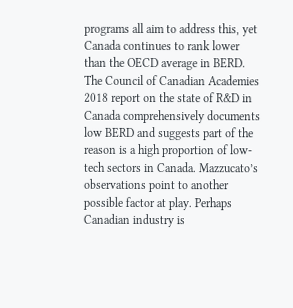programs all aim to address this, yet Canada continues to rank lower than the OECD average in BERD. The Council of Canadian Academies 2018 report on the state of R&D in Canada comprehensively documents low BERD and suggests part of the reason is a high proportion of low-tech sectors in Canada. Mazzucato’s observations point to another possible factor at play. Perhaps Canadian industry is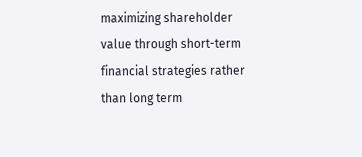maximizing shareholder value through short-term financial strategies rather than long term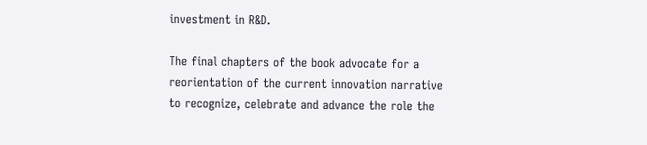investment in R&D.

The final chapters of the book advocate for a reorientation of the current innovation narrative to recognize, celebrate and advance the role the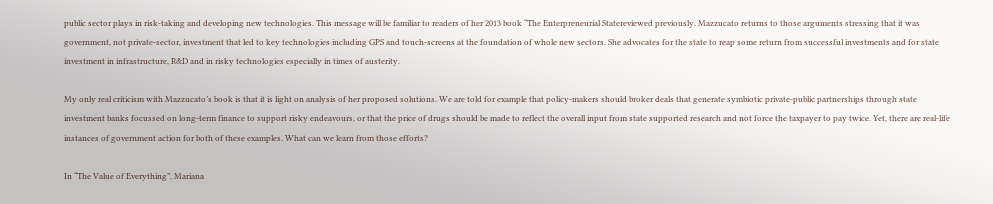public sector plays in risk-taking and developing new technologies. This message will be familiar to readers of her 2013 book “The Enterpreneurial Statereviewed previously. Mazzucato returns to those arguments stressing that it was government, not private-sector, investment that led to key technologies including GPS and touch-screens at the foundation of whole new sectors. She advocates for the state to reap some return from successful investments and for state investment in infrastructure, R&D and in risky technologies especially in times of austerity.

My only real criticism with Mazzucato’s book is that it is light on analysis of her proposed solutions. We are told for example that policy-makers should broker deals that generate symbiotic private-public partnerships through state investment banks focussed on long-term finance to support risky endeavours, or that the price of drugs should be made to reflect the overall input from state supported research and not force the taxpayer to pay twice. Yet, there are real-life instances of government action for both of these examples. What can we learn from those efforts?

In “The Value of Everything”, Mariana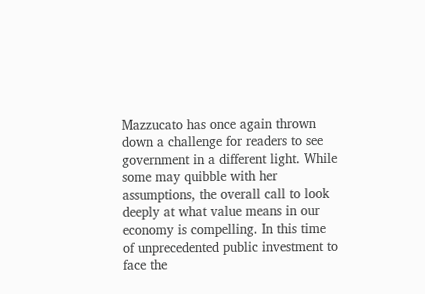Mazzucato has once again thrown down a challenge for readers to see government in a different light. While some may quibble with her assumptions, the overall call to look deeply at what value means in our economy is compelling. In this time of unprecedented public investment to face the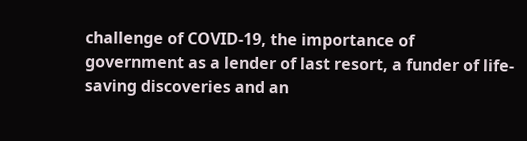challenge of COVID-19, the importance of government as a lender of last resort, a funder of life-saving discoveries and an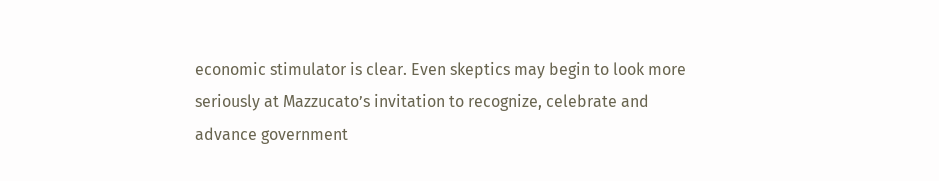economic stimulator is clear. Even skeptics may begin to look more seriously at Mazzucato’s invitation to recognize, celebrate and advance government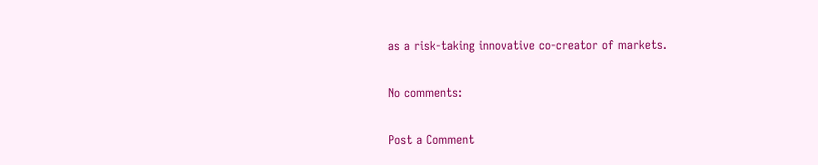as a risk-taking innovative co-creator of markets.

No comments:

Post a Comment